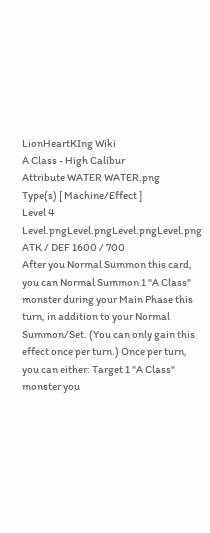LionHeartKIng Wiki
A Class - High Calibur
Attribute WATER WATER.png
Type(s) [ Machine/Effect ]
Level 4 Level.pngLevel.pngLevel.pngLevel.png
ATK / DEF 1600 / 700
After you Normal Summon this card, you can Normal Summon 1 "A Class" monster during your Main Phase this turn, in addition to your Normal Summon/Set. (You can only gain this effect once per turn.) Once per turn, you can either: Target 1 "A Class" monster you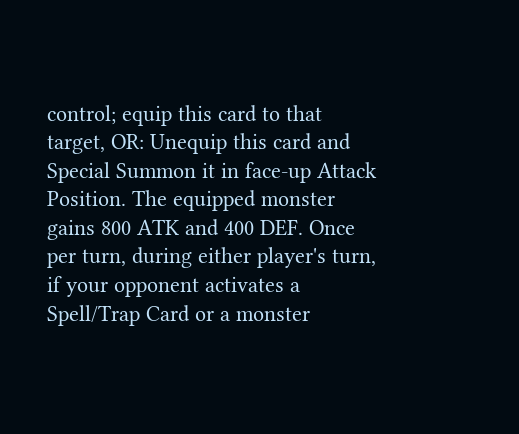control; equip this card to that target, OR: Unequip this card and Special Summon it in face-up Attack Position. The equipped monster gains 800 ATK and 400 DEF. Once per turn, during either player's turn, if your opponent activates a Spell/Trap Card or a monster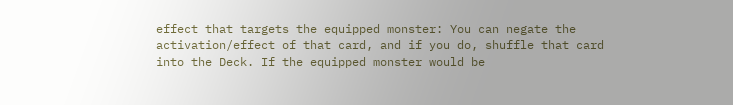effect that targets the equipped monster: You can negate the activation/effect of that card, and if you do, shuffle that card into the Deck. If the equipped monster would be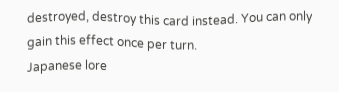destroyed, destroy this card instead. You can only gain this effect once per turn.
Japanese lore